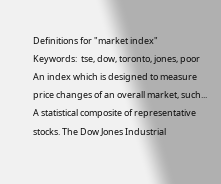Definitions for "market index"
Keywords:  tse, dow, toronto, jones, poor
An index which is designed to measure price changes of an overall market, such...
A statistical composite of representative stocks. The Dow Jones Industrial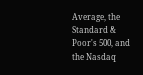Average, the Standard & Poor's 500, and the Nasdaq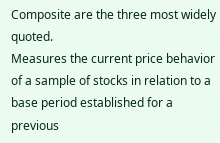Composite are the three most widely quoted.
Measures the current price behavior of a sample of stocks in relation to a base period established for a previous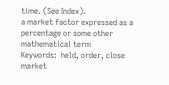time. (See Index).
a market factor expressed as a percentage or some other mathematical term
Keywords:  held, order, close
market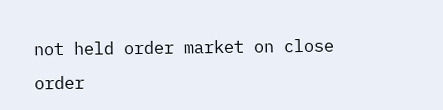not held order market on close order